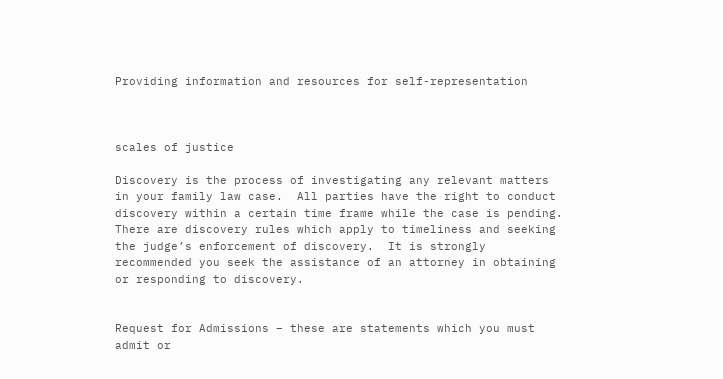Providing information and resources for self-representation



scales of justice

Discovery is the process of investigating any relevant matters in your family law case.  All parties have the right to conduct discovery within a certain time frame while the case is pending. There are discovery rules which apply to timeliness and seeking the judge’s enforcement of discovery.  It is strongly recommended you seek the assistance of an attorney in obtaining or responding to discovery.


Request for Admissions – these are statements which you must admit or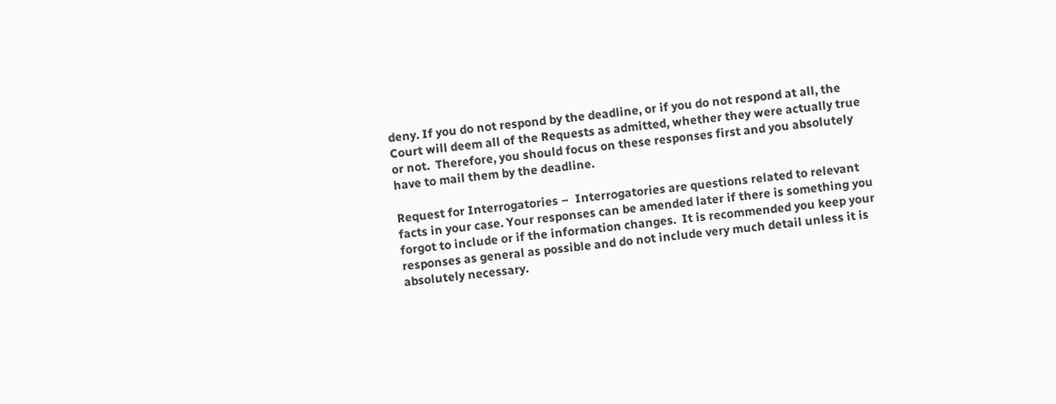deny. If you do not respond by the deadline, or if you do not respond at all, the Court will deem all of the Requests as admitted, whether they were actually true or not.  Therefore, you should focus on these responses first and you absolutely have to mail them by the deadline.

Request for Interrogatories –  Interrogatories are questions related to relevant facts in your case. Your responses can be amended later if there is something you forgot to include or if the information changes.  It is recommended you keep your responses as general as possible and do not include very much detail unless it is absolutely necessary.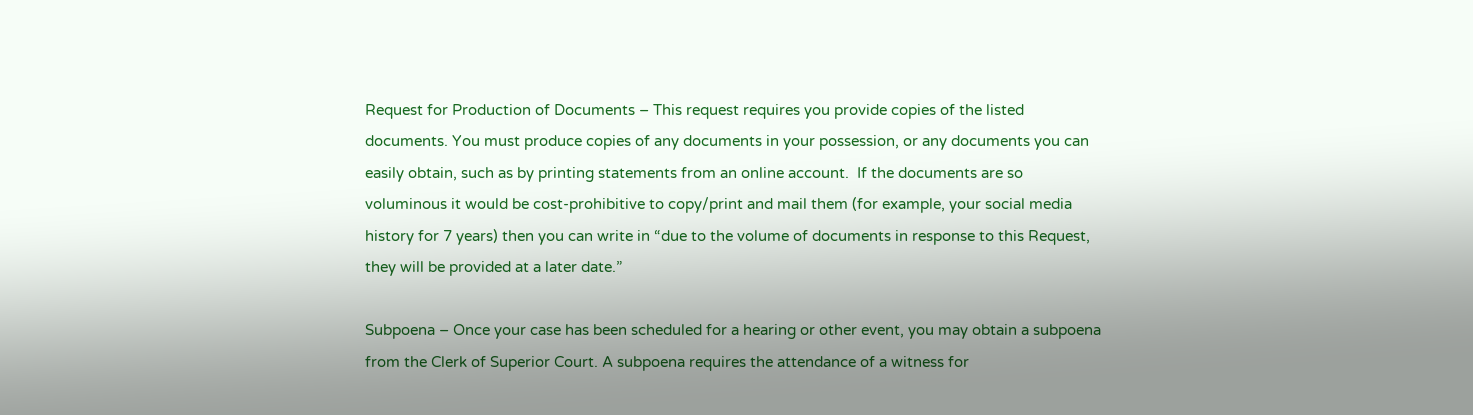Request for Production of Documents – This request requires you provide copies of the listed documents. You must produce copies of any documents in your possession, or any documents you can easily obtain, such as by printing statements from an online account.  If the documents are so voluminous it would be cost-prohibitive to copy/print and mail them (for example, your social media history for 7 years) then you can write in “due to the volume of documents in response to this Request, they will be provided at a later date.”

Subpoena – Once your case has been scheduled for a hearing or other event, you may obtain a subpoena from the Clerk of Superior Court. A subpoena requires the attendance of a witness for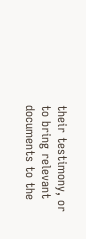their testimony, or to bring relevant documents to the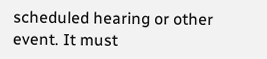scheduled hearing or other event. It must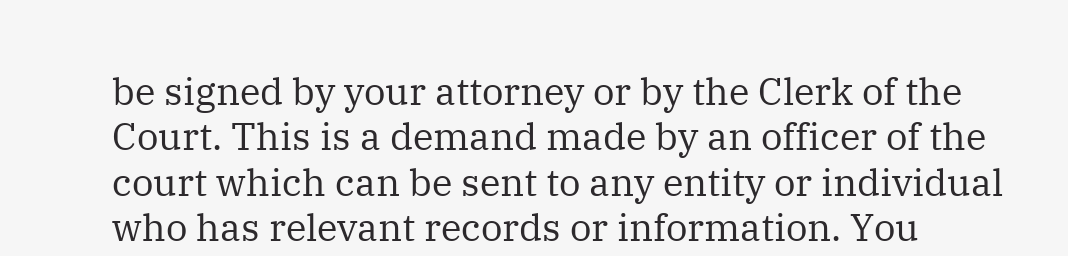be signed by your attorney or by the Clerk of the Court. This is a demand made by an officer of the court which can be sent to any entity or individual who has relevant records or information. You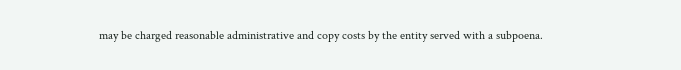may be charged reasonable administrative and copy costs by the entity served with a subpoena.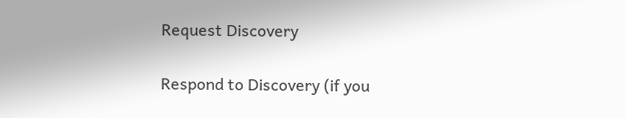Request Discovery

Respond to Discovery (if you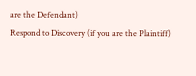are the Defendant)
Respond to Discovery (if you are the Plaintiff)